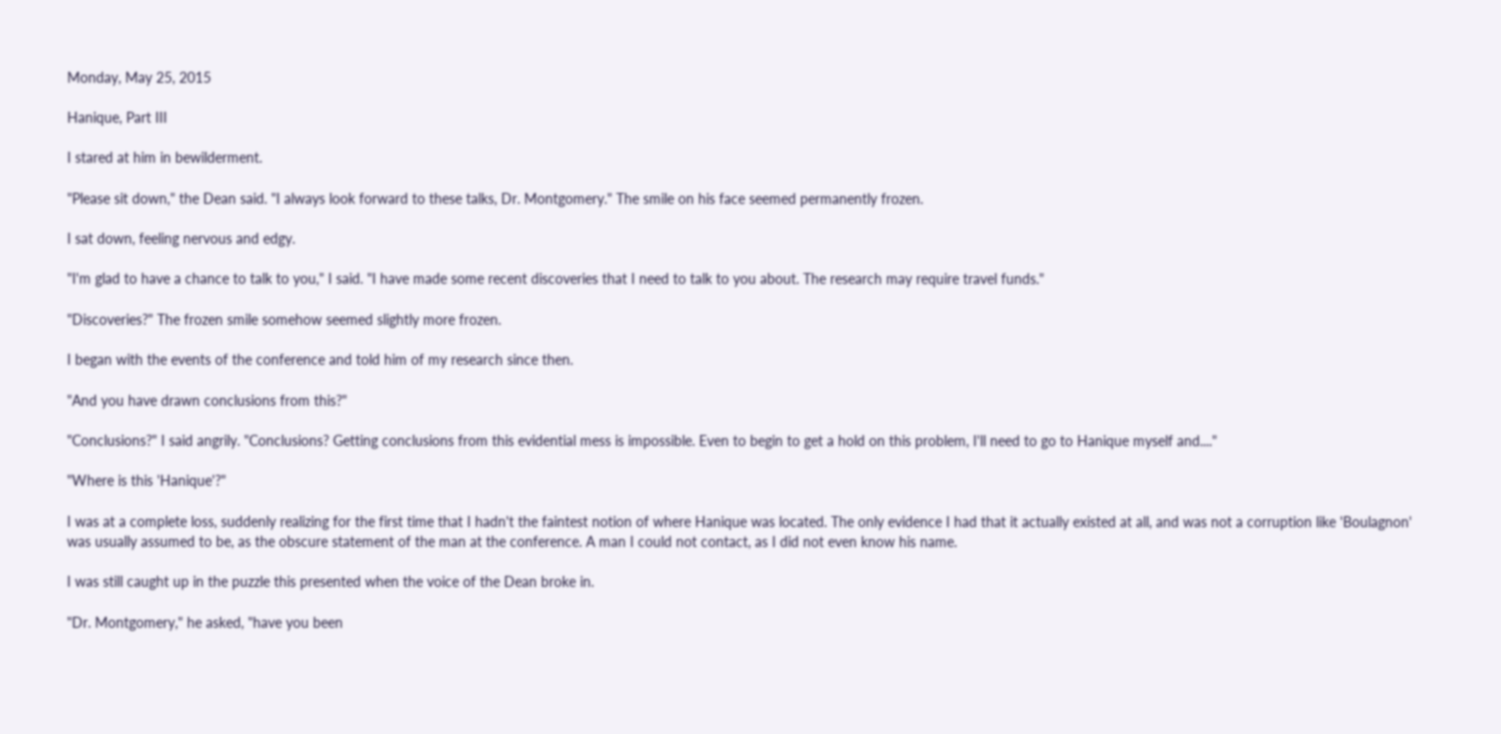Monday, May 25, 2015

Hanique, Part III

I stared at him in bewilderment.

"Please sit down," the Dean said. "I always look forward to these talks, Dr. Montgomery." The smile on his face seemed permanently frozen.

I sat down, feeling nervous and edgy.

"I'm glad to have a chance to talk to you," I said. "I have made some recent discoveries that I need to talk to you about. The research may require travel funds."

"Discoveries?" The frozen smile somehow seemed slightly more frozen.

I began with the events of the conference and told him of my research since then.

"And you have drawn conclusions from this?"

"Conclusions?" I said angrily. "Conclusions? Getting conclusions from this evidential mess is impossible. Even to begin to get a hold on this problem, I'll need to go to Hanique myself and...."

"Where is this 'Hanique'?"

I was at a complete loss, suddenly realizing for the first time that I hadn't the faintest notion of where Hanique was located. The only evidence I had that it actually existed at all, and was not a corruption like 'Boulagnon' was usually assumed to be, as the obscure statement of the man at the conference. A man I could not contact, as I did not even know his name.

I was still caught up in the puzzle this presented when the voice of the Dean broke in.

"Dr. Montgomery," he asked, "have you been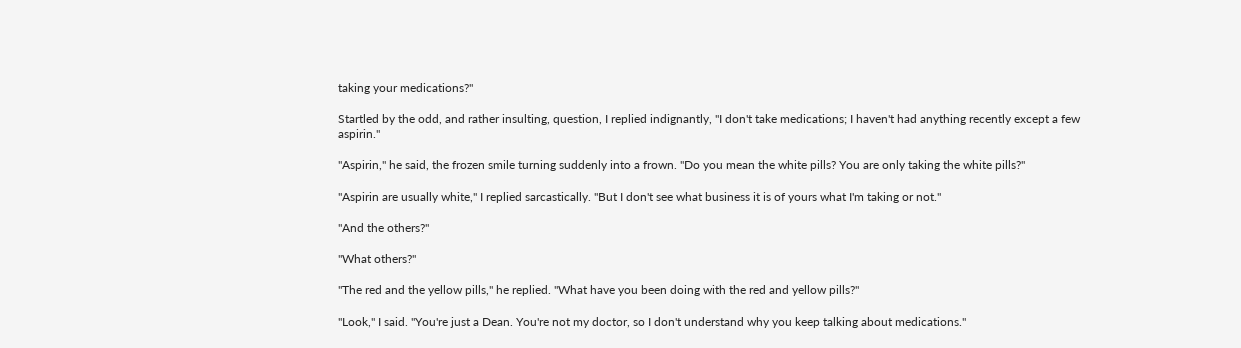taking your medications?"

Startled by the odd, and rather insulting, question, I replied indignantly, "I don't take medications; I haven't had anything recently except a few aspirin."

"Aspirin," he said, the frozen smile turning suddenly into a frown. "Do you mean the white pills? You are only taking the white pills?"

"Aspirin are usually white," I replied sarcastically. "But I don't see what business it is of yours what I'm taking or not."

"And the others?"

"What others?"

"The red and the yellow pills," he replied. "What have you been doing with the red and yellow pills?"

"Look," I said. "You're just a Dean. You're not my doctor, so I don't understand why you keep talking about medications."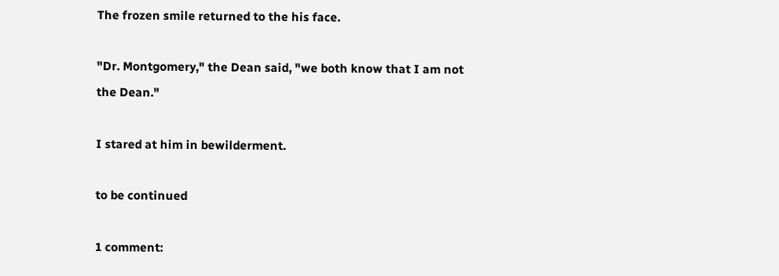The frozen smile returned to the his face.

"Dr. Montgomery," the Dean said, "we both know that I am not the Dean."

I stared at him in bewilderment.

to be continued

1 comment: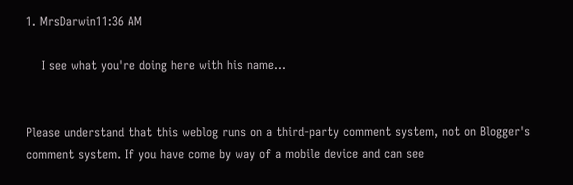1. MrsDarwin11:36 AM

    I see what you're doing here with his name...


Please understand that this weblog runs on a third-party comment system, not on Blogger's comment system. If you have come by way of a mobile device and can see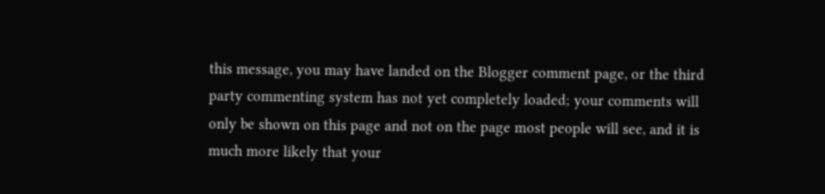this message, you may have landed on the Blogger comment page, or the third party commenting system has not yet completely loaded; your comments will only be shown on this page and not on the page most people will see, and it is much more likely that your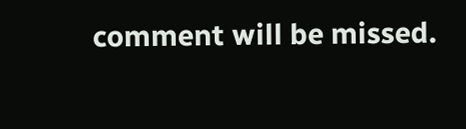comment will be missed.